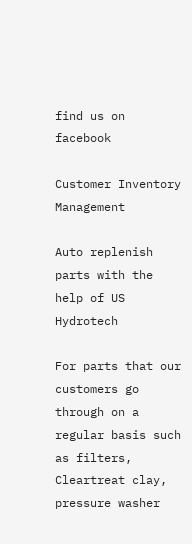find us on facebook

Customer Inventory Management

Auto replenish parts with the help of US Hydrotech

For parts that our customers go through on a regular basis such as filters, Cleartreat clay, pressure washer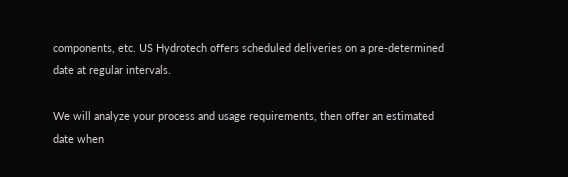components, etc. US Hydrotech offers scheduled deliveries on a pre-determined date at regular intervals.

We will analyze your process and usage requirements, then offer an estimated date when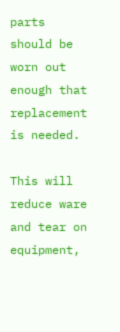parts should be worn out enough that replacement is needed.

This will reduce ware and tear on equipment,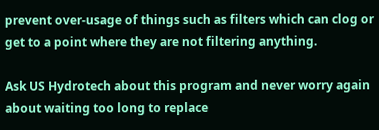prevent over-usage of things such as filters which can clog or get to a point where they are not filtering anything.

Ask US Hydrotech about this program and never worry again about waiting too long to replace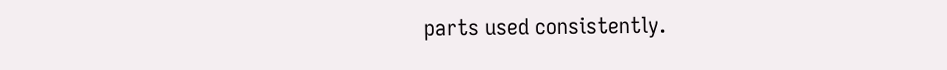parts used consistently.